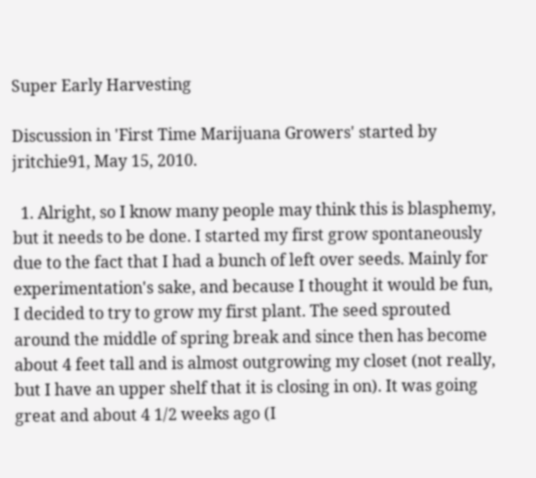Super Early Harvesting

Discussion in 'First Time Marijuana Growers' started by jritchie91, May 15, 2010.

  1. Alright, so I know many people may think this is blasphemy, but it needs to be done. I started my first grow spontaneously due to the fact that I had a bunch of left over seeds. Mainly for experimentation's sake, and because I thought it would be fun, I decided to try to grow my first plant. The seed sprouted around the middle of spring break and since then has become about 4 feet tall and is almost outgrowing my closet (not really, but I have an upper shelf that it is closing in on). It was going great and about 4 1/2 weeks ago (I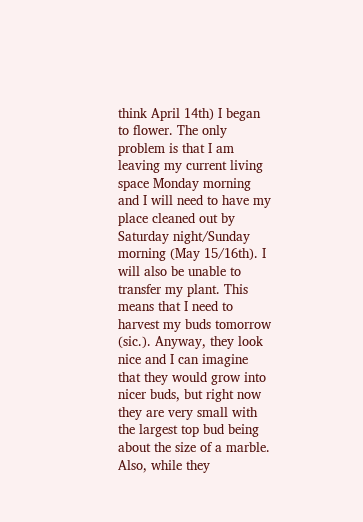think April 14th) I began to flower. The only problem is that I am leaving my current living space Monday morning and I will need to have my place cleaned out by Saturday night/Sunday morning (May 15/16th). I will also be unable to transfer my plant. This means that I need to harvest my buds tomorrow (sic.). Anyway, they look nice and I can imagine that they would grow into nicer buds, but right now they are very small with the largest top bud being about the size of a marble. Also, while they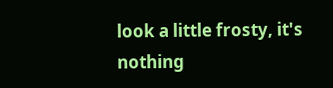look a little frosty, it's nothing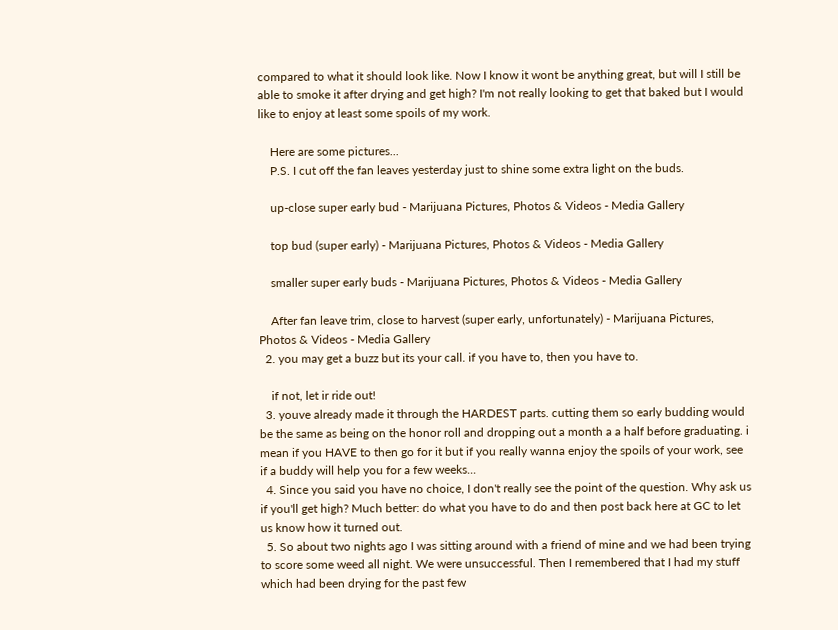compared to what it should look like. Now I know it wont be anything great, but will I still be able to smoke it after drying and get high? I'm not really looking to get that baked but I would like to enjoy at least some spoils of my work.

    Here are some pictures...
    P.S. I cut off the fan leaves yesterday just to shine some extra light on the buds.

    up-close super early bud - Marijuana Pictures, Photos & Videos - Media Gallery

    top bud (super early) - Marijuana Pictures, Photos & Videos - Media Gallery

    smaller super early buds - Marijuana Pictures, Photos & Videos - Media Gallery

    After fan leave trim, close to harvest (super early, unfortunately) - Marijuana Pictures, Photos & Videos - Media Gallery
  2. you may get a buzz but its your call. if you have to, then you have to.

    if not, let ir ride out!
  3. youve already made it through the HARDEST parts. cutting them so early budding would be the same as being on the honor roll and dropping out a month a a half before graduating. i mean if you HAVE to then go for it but if you really wanna enjoy the spoils of your work, see if a buddy will help you for a few weeks...
  4. Since you said you have no choice, I don't really see the point of the question. Why ask us if you'll get high? Much better: do what you have to do and then post back here at GC to let us know how it turned out.
  5. So about two nights ago I was sitting around with a friend of mine and we had been trying to score some weed all night. We were unsuccessful. Then I remembered that I had my stuff which had been drying for the past few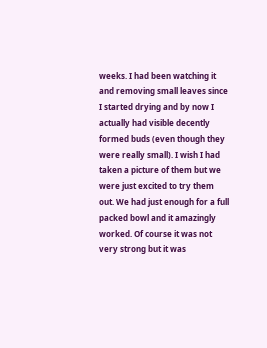weeks. I had been watching it and removing small leaves since I started drying and by now I actually had visible decently formed buds (even though they were really small). I wish I had taken a picture of them but we were just excited to try them out. We had just enough for a full packed bowl and it amazingly worked. Of course it was not very strong but it was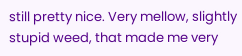still pretty nice. Very mellow, slightly stupid weed, that made me very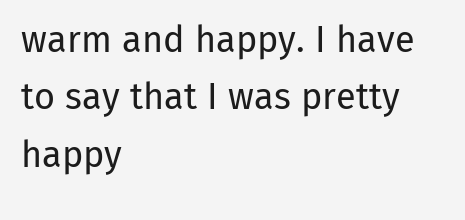warm and happy. I have to say that I was pretty happy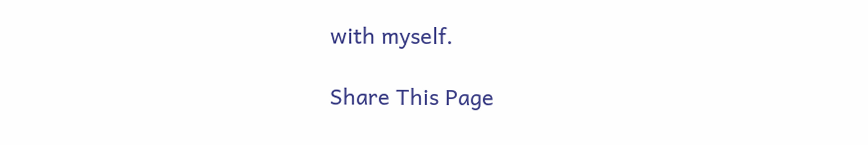with myself.

Share This Page